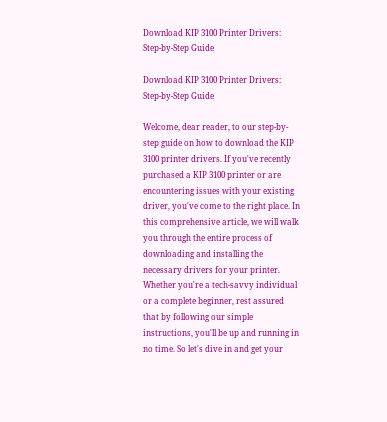Download KIP 3100 Printer Drivers: Step-by-Step Guide

Download KIP 3100 Printer Drivers: Step-by-Step Guide

Welcome, dear reader, to our step-by-step guide on how to download the KIP 3100 printer drivers. If you've recently purchased a KIP 3100 printer or are encountering issues with your existing driver, you've come to the right place. In this comprehensive article, we will walk you through the entire process of downloading and installing the necessary drivers for your printer. Whether you're a tech-savvy individual or a complete beginner, rest assured that by following our simple instructions, you'll be up and running in no time. So let's dive in and get your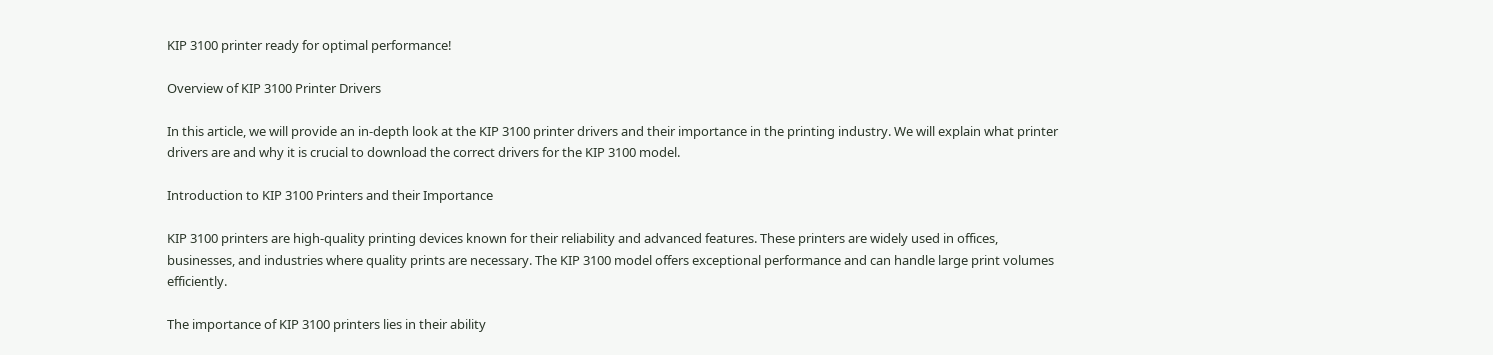KIP 3100 printer ready for optimal performance!

Overview of KIP 3100 Printer Drivers

In this article, we will provide an in-depth look at the KIP 3100 printer drivers and their importance in the printing industry. We will explain what printer drivers are and why it is crucial to download the correct drivers for the KIP 3100 model.

Introduction to KIP 3100 Printers and their Importance

KIP 3100 printers are high-quality printing devices known for their reliability and advanced features. These printers are widely used in offices, businesses, and industries where quality prints are necessary. The KIP 3100 model offers exceptional performance and can handle large print volumes efficiently.

The importance of KIP 3100 printers lies in their ability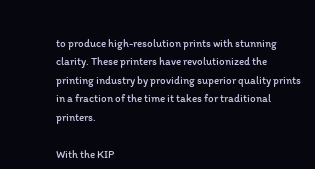to produce high-resolution prints with stunning clarity. These printers have revolutionized the printing industry by providing superior quality prints in a fraction of the time it takes for traditional printers.

With the KIP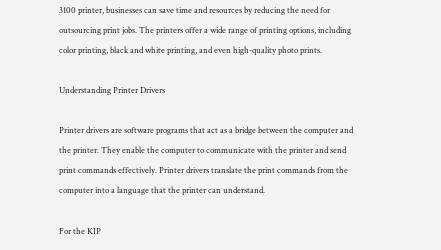3100 printer, businesses can save time and resources by reducing the need for outsourcing print jobs. The printers offer a wide range of printing options, including color printing, black and white printing, and even high-quality photo prints.

Understanding Printer Drivers

Printer drivers are software programs that act as a bridge between the computer and the printer. They enable the computer to communicate with the printer and send print commands effectively. Printer drivers translate the print commands from the computer into a language that the printer can understand.

For the KIP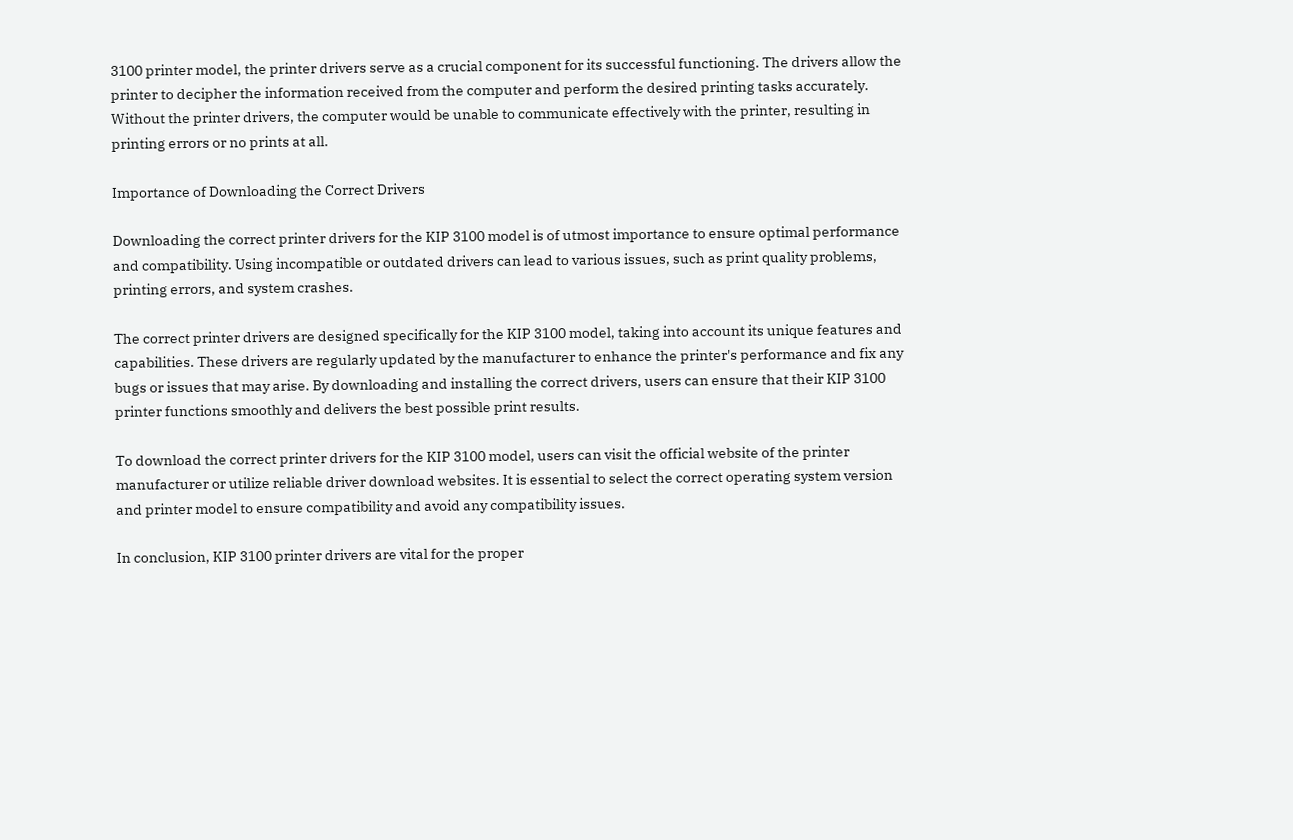3100 printer model, the printer drivers serve as a crucial component for its successful functioning. The drivers allow the printer to decipher the information received from the computer and perform the desired printing tasks accurately. Without the printer drivers, the computer would be unable to communicate effectively with the printer, resulting in printing errors or no prints at all.

Importance of Downloading the Correct Drivers

Downloading the correct printer drivers for the KIP 3100 model is of utmost importance to ensure optimal performance and compatibility. Using incompatible or outdated drivers can lead to various issues, such as print quality problems, printing errors, and system crashes.

The correct printer drivers are designed specifically for the KIP 3100 model, taking into account its unique features and capabilities. These drivers are regularly updated by the manufacturer to enhance the printer's performance and fix any bugs or issues that may arise. By downloading and installing the correct drivers, users can ensure that their KIP 3100 printer functions smoothly and delivers the best possible print results.

To download the correct printer drivers for the KIP 3100 model, users can visit the official website of the printer manufacturer or utilize reliable driver download websites. It is essential to select the correct operating system version and printer model to ensure compatibility and avoid any compatibility issues.

In conclusion, KIP 3100 printer drivers are vital for the proper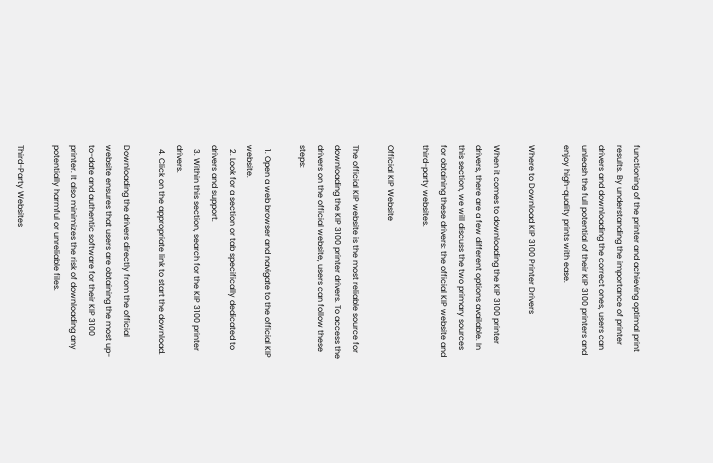functioning of the printer and achieving optimal print results. By understanding the importance of printer drivers and downloading the correct ones, users can unleash the full potential of their KIP 3100 printers and enjoy high-quality prints with ease.

Where to Download KIP 3100 Printer Drivers

When it comes to downloading the KIP 3100 printer drivers, there are a few different options available. In this section, we will discuss the two primary sources for obtaining these drivers: the official KIP website and third-party websites.

Official KIP Website

The official KIP website is the most reliable source for downloading the KIP 3100 printer drivers. To access the drivers on the official website, users can follow these steps:

  1. Open a web browser and navigate to the official KIP website.
  2. Look for a section or tab specifically dedicated to drivers and support.
  3. Within this section, search for the KIP 3100 printer drivers.
  4. Click on the appropriate link to start the download.

Downloading the drivers directly from the official website ensures that users are obtaining the most up-to-date and authentic software for their KIP 3100 printer. It also minimizes the risk of downloading any potentially harmful or unreliable files.

Third-Party Websites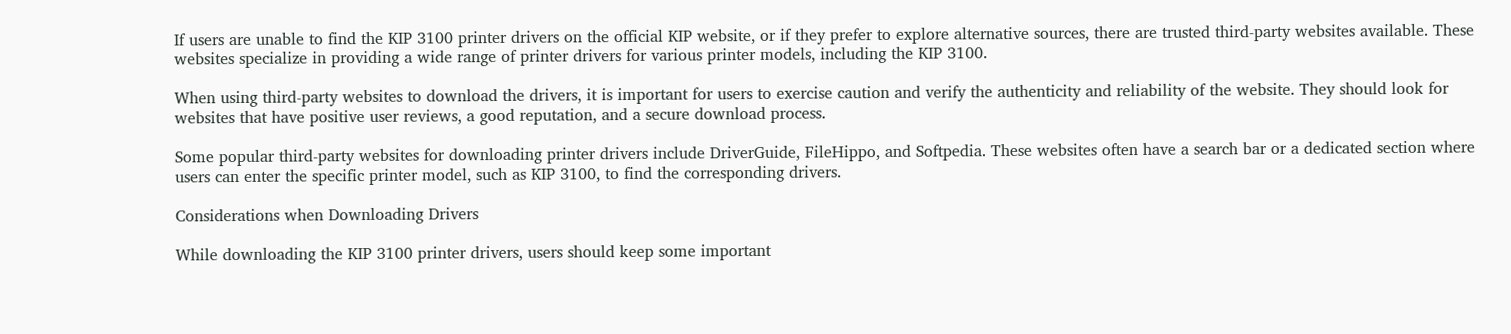If users are unable to find the KIP 3100 printer drivers on the official KIP website, or if they prefer to explore alternative sources, there are trusted third-party websites available. These websites specialize in providing a wide range of printer drivers for various printer models, including the KIP 3100.

When using third-party websites to download the drivers, it is important for users to exercise caution and verify the authenticity and reliability of the website. They should look for websites that have positive user reviews, a good reputation, and a secure download process.

Some popular third-party websites for downloading printer drivers include DriverGuide, FileHippo, and Softpedia. These websites often have a search bar or a dedicated section where users can enter the specific printer model, such as KIP 3100, to find the corresponding drivers.

Considerations when Downloading Drivers

While downloading the KIP 3100 printer drivers, users should keep some important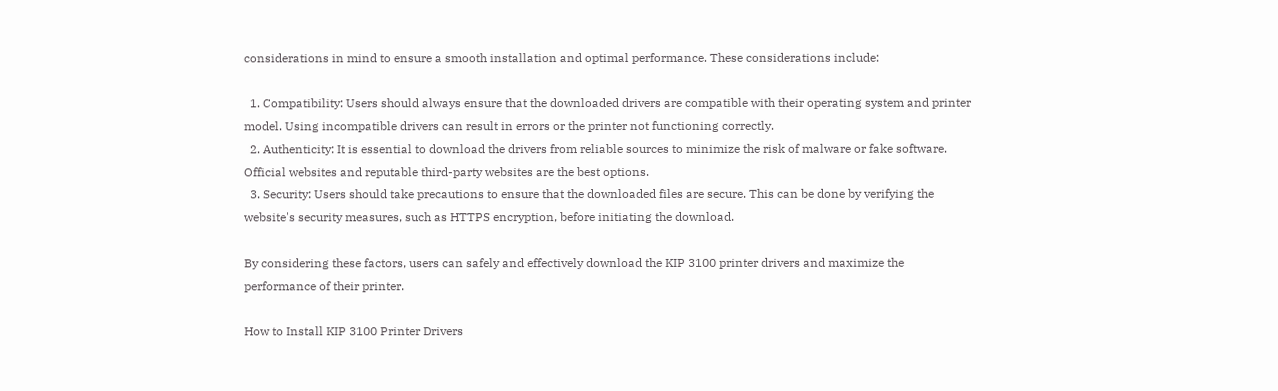considerations in mind to ensure a smooth installation and optimal performance. These considerations include:

  1. Compatibility: Users should always ensure that the downloaded drivers are compatible with their operating system and printer model. Using incompatible drivers can result in errors or the printer not functioning correctly.
  2. Authenticity: It is essential to download the drivers from reliable sources to minimize the risk of malware or fake software. Official websites and reputable third-party websites are the best options.
  3. Security: Users should take precautions to ensure that the downloaded files are secure. This can be done by verifying the website's security measures, such as HTTPS encryption, before initiating the download.

By considering these factors, users can safely and effectively download the KIP 3100 printer drivers and maximize the performance of their printer.

How to Install KIP 3100 Printer Drivers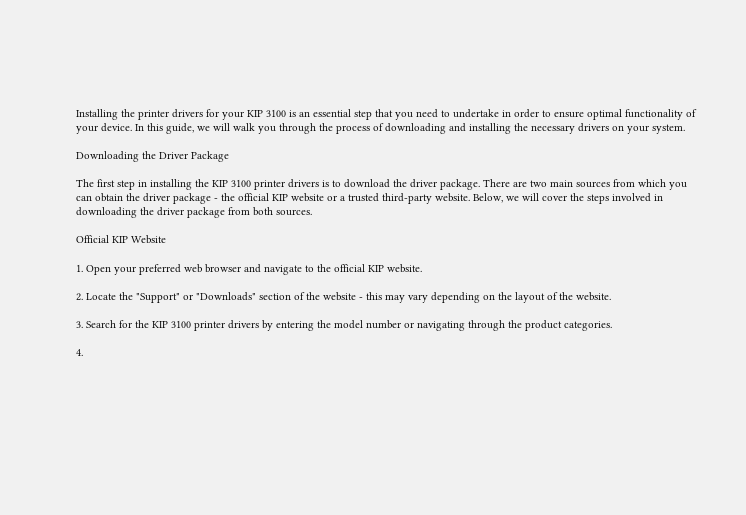Installing the printer drivers for your KIP 3100 is an essential step that you need to undertake in order to ensure optimal functionality of your device. In this guide, we will walk you through the process of downloading and installing the necessary drivers on your system.

Downloading the Driver Package

The first step in installing the KIP 3100 printer drivers is to download the driver package. There are two main sources from which you can obtain the driver package - the official KIP website or a trusted third-party website. Below, we will cover the steps involved in downloading the driver package from both sources.

Official KIP Website

1. Open your preferred web browser and navigate to the official KIP website.

2. Locate the "Support" or "Downloads" section of the website - this may vary depending on the layout of the website.

3. Search for the KIP 3100 printer drivers by entering the model number or navigating through the product categories.

4.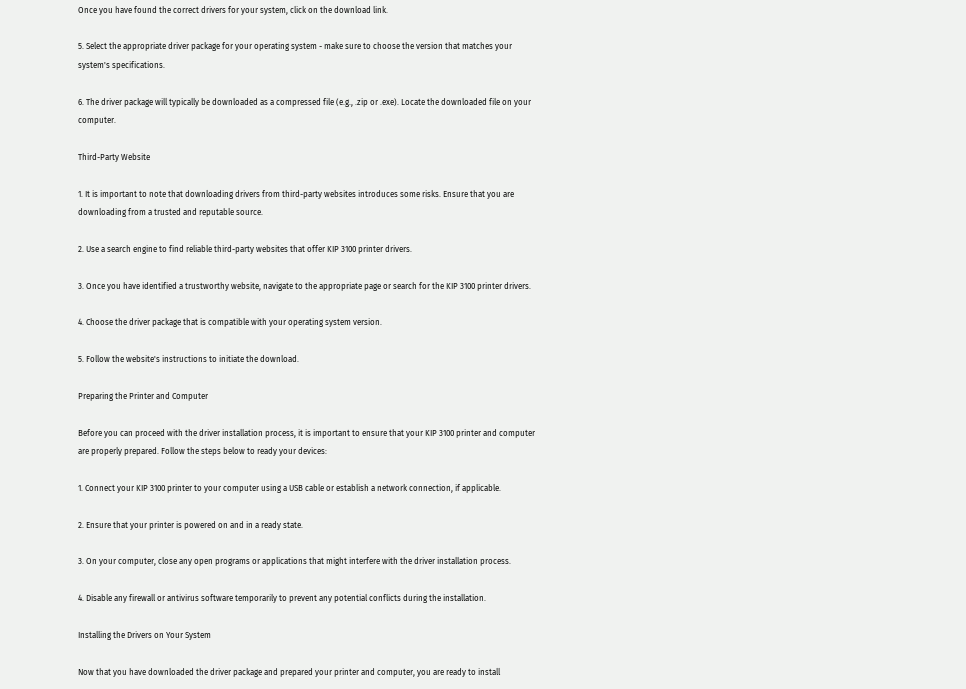Once you have found the correct drivers for your system, click on the download link.

5. Select the appropriate driver package for your operating system - make sure to choose the version that matches your system's specifications.

6. The driver package will typically be downloaded as a compressed file (e.g., .zip or .exe). Locate the downloaded file on your computer.

Third-Party Website

1. It is important to note that downloading drivers from third-party websites introduces some risks. Ensure that you are downloading from a trusted and reputable source.

2. Use a search engine to find reliable third-party websites that offer KIP 3100 printer drivers.

3. Once you have identified a trustworthy website, navigate to the appropriate page or search for the KIP 3100 printer drivers.

4. Choose the driver package that is compatible with your operating system version.

5. Follow the website's instructions to initiate the download.

Preparing the Printer and Computer

Before you can proceed with the driver installation process, it is important to ensure that your KIP 3100 printer and computer are properly prepared. Follow the steps below to ready your devices:

1. Connect your KIP 3100 printer to your computer using a USB cable or establish a network connection, if applicable.

2. Ensure that your printer is powered on and in a ready state.

3. On your computer, close any open programs or applications that might interfere with the driver installation process.

4. Disable any firewall or antivirus software temporarily to prevent any potential conflicts during the installation.

Installing the Drivers on Your System

Now that you have downloaded the driver package and prepared your printer and computer, you are ready to install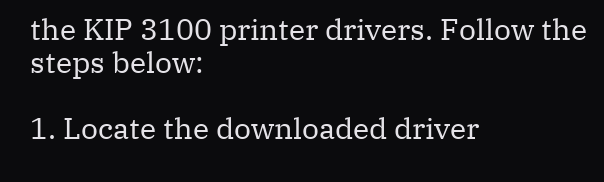the KIP 3100 printer drivers. Follow the steps below:

1. Locate the downloaded driver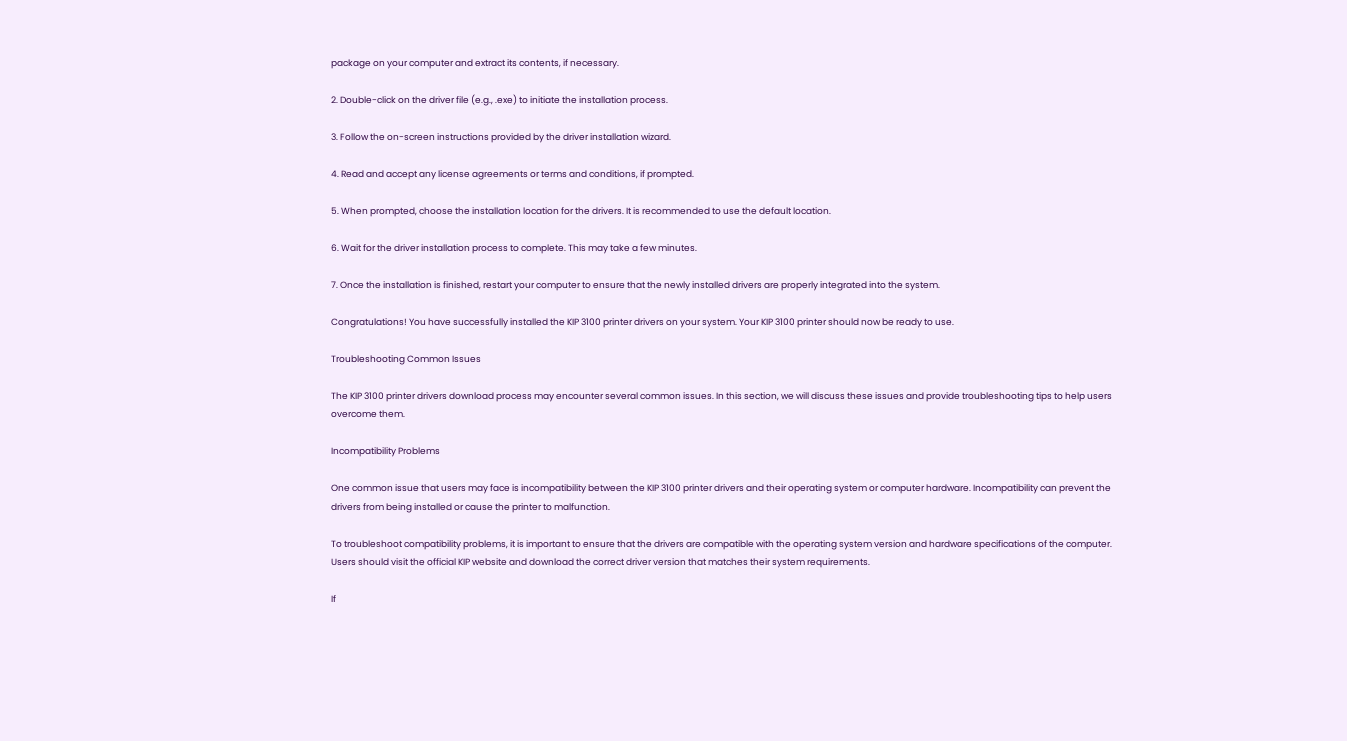package on your computer and extract its contents, if necessary.

2. Double-click on the driver file (e.g., .exe) to initiate the installation process.

3. Follow the on-screen instructions provided by the driver installation wizard.

4. Read and accept any license agreements or terms and conditions, if prompted.

5. When prompted, choose the installation location for the drivers. It is recommended to use the default location.

6. Wait for the driver installation process to complete. This may take a few minutes.

7. Once the installation is finished, restart your computer to ensure that the newly installed drivers are properly integrated into the system.

Congratulations! You have successfully installed the KIP 3100 printer drivers on your system. Your KIP 3100 printer should now be ready to use.

Troubleshooting Common Issues

The KIP 3100 printer drivers download process may encounter several common issues. In this section, we will discuss these issues and provide troubleshooting tips to help users overcome them.

Incompatibility Problems

One common issue that users may face is incompatibility between the KIP 3100 printer drivers and their operating system or computer hardware. Incompatibility can prevent the drivers from being installed or cause the printer to malfunction.

To troubleshoot compatibility problems, it is important to ensure that the drivers are compatible with the operating system version and hardware specifications of the computer. Users should visit the official KIP website and download the correct driver version that matches their system requirements.

If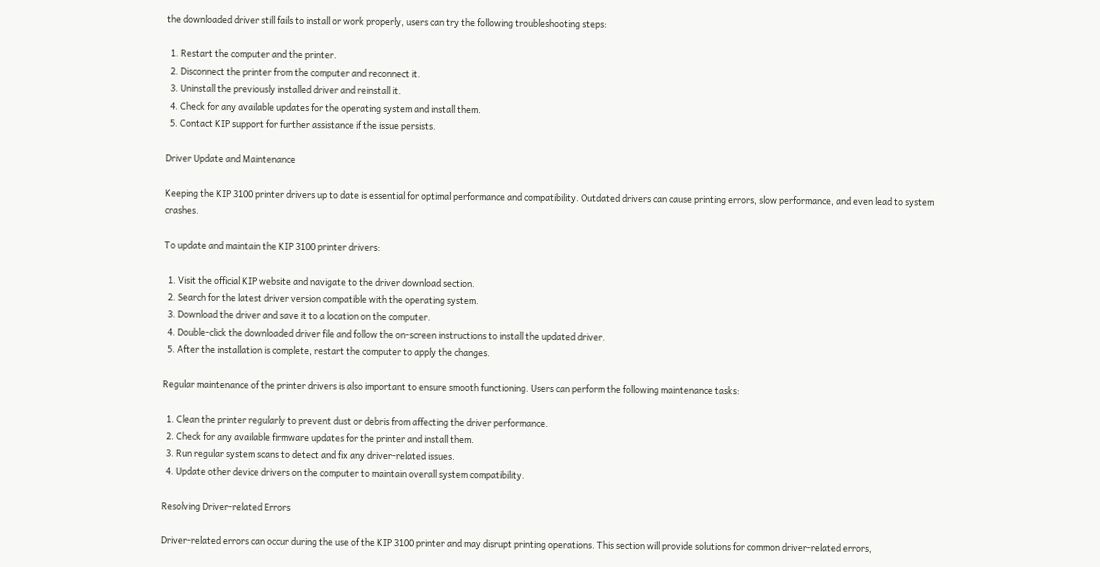the downloaded driver still fails to install or work properly, users can try the following troubleshooting steps:

  1. Restart the computer and the printer.
  2. Disconnect the printer from the computer and reconnect it.
  3. Uninstall the previously installed driver and reinstall it.
  4. Check for any available updates for the operating system and install them.
  5. Contact KIP support for further assistance if the issue persists.

Driver Update and Maintenance

Keeping the KIP 3100 printer drivers up to date is essential for optimal performance and compatibility. Outdated drivers can cause printing errors, slow performance, and even lead to system crashes.

To update and maintain the KIP 3100 printer drivers:

  1. Visit the official KIP website and navigate to the driver download section.
  2. Search for the latest driver version compatible with the operating system.
  3. Download the driver and save it to a location on the computer.
  4. Double-click the downloaded driver file and follow the on-screen instructions to install the updated driver.
  5. After the installation is complete, restart the computer to apply the changes.

Regular maintenance of the printer drivers is also important to ensure smooth functioning. Users can perform the following maintenance tasks:

  1. Clean the printer regularly to prevent dust or debris from affecting the driver performance.
  2. Check for any available firmware updates for the printer and install them.
  3. Run regular system scans to detect and fix any driver-related issues.
  4. Update other device drivers on the computer to maintain overall system compatibility.

Resolving Driver-related Errors

Driver-related errors can occur during the use of the KIP 3100 printer and may disrupt printing operations. This section will provide solutions for common driver-related errors,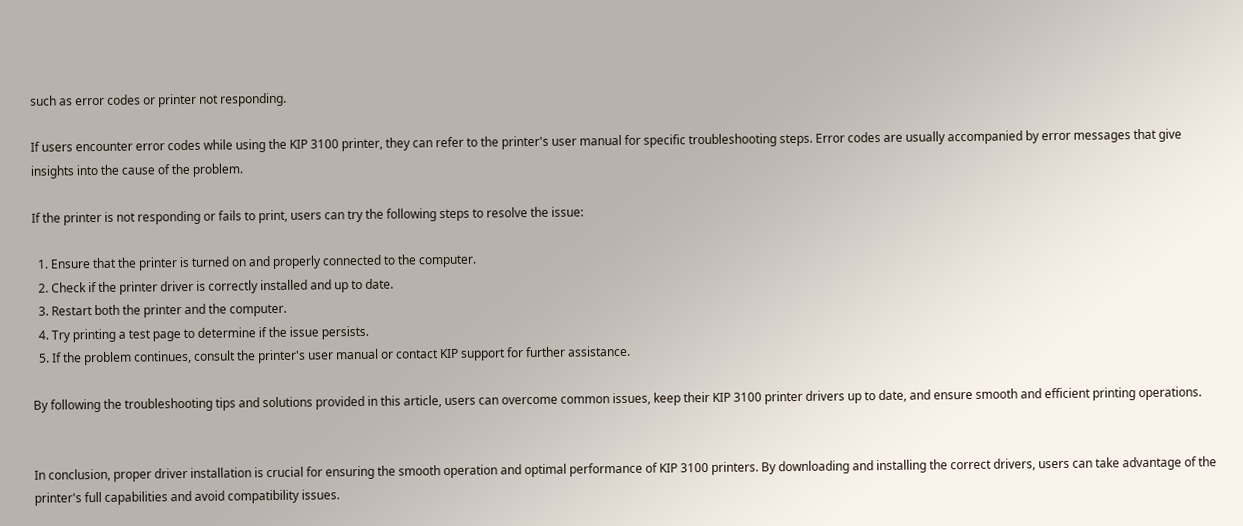such as error codes or printer not responding.

If users encounter error codes while using the KIP 3100 printer, they can refer to the printer's user manual for specific troubleshooting steps. Error codes are usually accompanied by error messages that give insights into the cause of the problem.

If the printer is not responding or fails to print, users can try the following steps to resolve the issue:

  1. Ensure that the printer is turned on and properly connected to the computer.
  2. Check if the printer driver is correctly installed and up to date.
  3. Restart both the printer and the computer.
  4. Try printing a test page to determine if the issue persists.
  5. If the problem continues, consult the printer's user manual or contact KIP support for further assistance.

By following the troubleshooting tips and solutions provided in this article, users can overcome common issues, keep their KIP 3100 printer drivers up to date, and ensure smooth and efficient printing operations.


In conclusion, proper driver installation is crucial for ensuring the smooth operation and optimal performance of KIP 3100 printers. By downloading and installing the correct drivers, users can take advantage of the printer's full capabilities and avoid compatibility issues.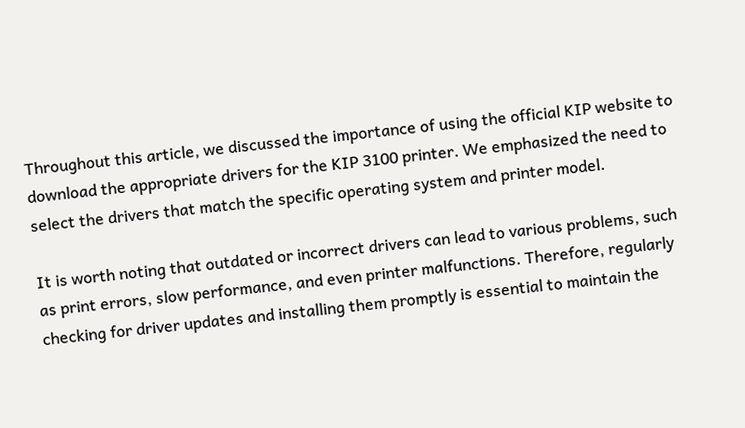Throughout this article, we discussed the importance of using the official KIP website to download the appropriate drivers for the KIP 3100 printer. We emphasized the need to select the drivers that match the specific operating system and printer model.

It is worth noting that outdated or incorrect drivers can lead to various problems, such as print errors, slow performance, and even printer malfunctions. Therefore, regularly checking for driver updates and installing them promptly is essential to maintain the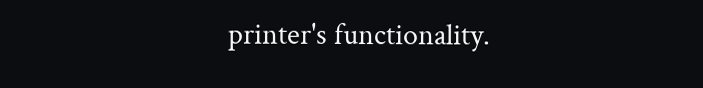printer's functionality.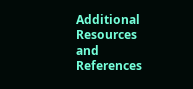Additional Resources and References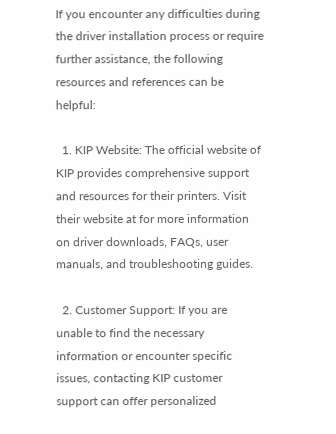If you encounter any difficulties during the driver installation process or require further assistance, the following resources and references can be helpful:

  1. KIP Website: The official website of KIP provides comprehensive support and resources for their printers. Visit their website at for more information on driver downloads, FAQs, user manuals, and troubleshooting guides.

  2. Customer Support: If you are unable to find the necessary information or encounter specific issues, contacting KIP customer support can offer personalized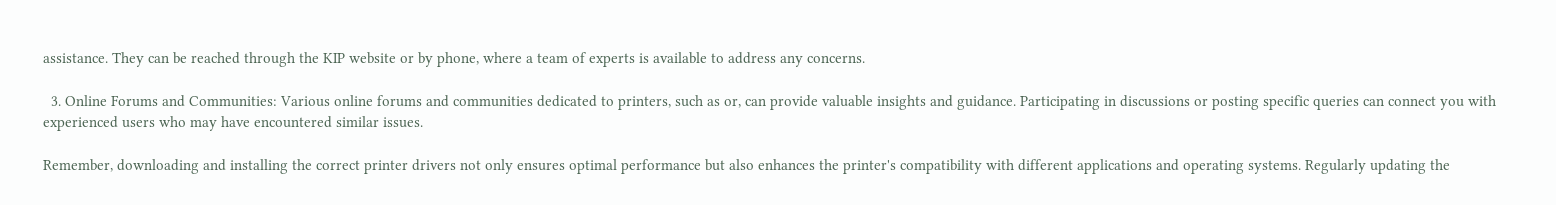assistance. They can be reached through the KIP website or by phone, where a team of experts is available to address any concerns.

  3. Online Forums and Communities: Various online forums and communities dedicated to printers, such as or, can provide valuable insights and guidance. Participating in discussions or posting specific queries can connect you with experienced users who may have encountered similar issues.

Remember, downloading and installing the correct printer drivers not only ensures optimal performance but also enhances the printer's compatibility with different applications and operating systems. Regularly updating the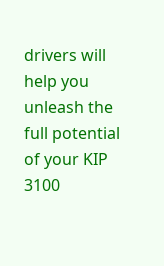drivers will help you unleash the full potential of your KIP 3100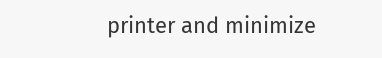printer and minimize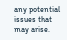any potential issues that may arise.